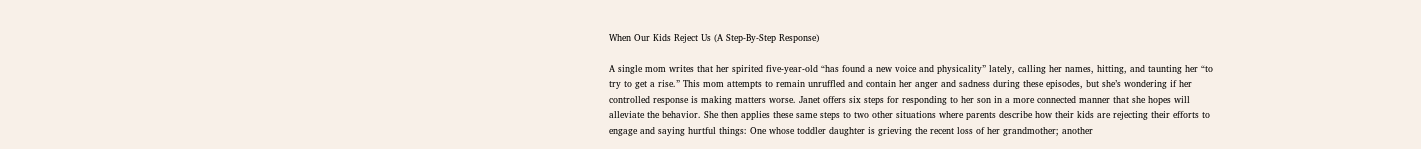When Our Kids Reject Us (A Step-By-Step Response)

A single mom writes that her spirited five-year-old “has found a new voice and physicality” lately, calling her names, hitting, and taunting her “to try to get a rise.” This mom attempts to remain unruffled and contain her anger and sadness during these episodes, but she’s wondering if her controlled response is making matters worse. Janet offers six steps for responding to her son in a more connected manner that she hopes will alleviate the behavior. She then applies these same steps to two other situations where parents describe how their kids are rejecting their efforts to engage and saying hurtful things: One whose toddler daughter is grieving the recent loss of her grandmother; another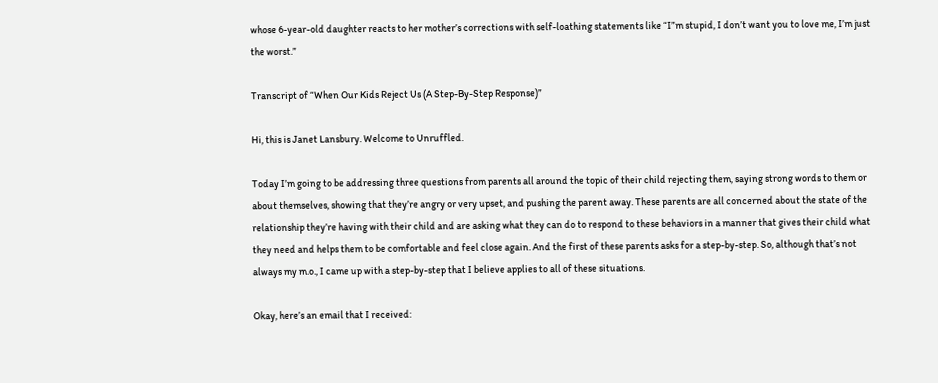whose 6-year-old daughter reacts to her mother’s corrections with self-loathing statements like “I”m stupid, I don’t want you to love me, I’m just the worst.”

Transcript of “When Our Kids Reject Us (A Step-By-Step Response)”

Hi, this is Janet Lansbury. Welcome to Unruffled.

Today I’m going to be addressing three questions from parents all around the topic of their child rejecting them, saying strong words to them or about themselves, showing that they’re angry or very upset, and pushing the parent away. These parents are all concerned about the state of the relationship they’re having with their child and are asking what they can do to respond to these behaviors in a manner that gives their child what they need and helps them to be comfortable and feel close again. And the first of these parents asks for a step-by-step. So, although that’s not always my m.o., I came up with a step-by-step that I believe applies to all of these situations.

Okay, here’s an email that I received: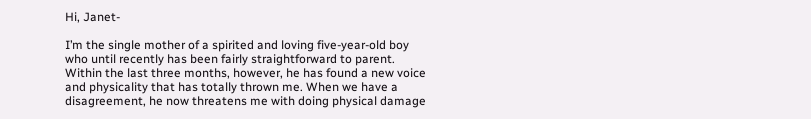Hi, Janet-

I’m the single mother of a spirited and loving five-year-old boy who until recently has been fairly straightforward to parent. Within the last three months, however, he has found a new voice and physicality that has totally thrown me. When we have a disagreement, he now threatens me with doing physical damage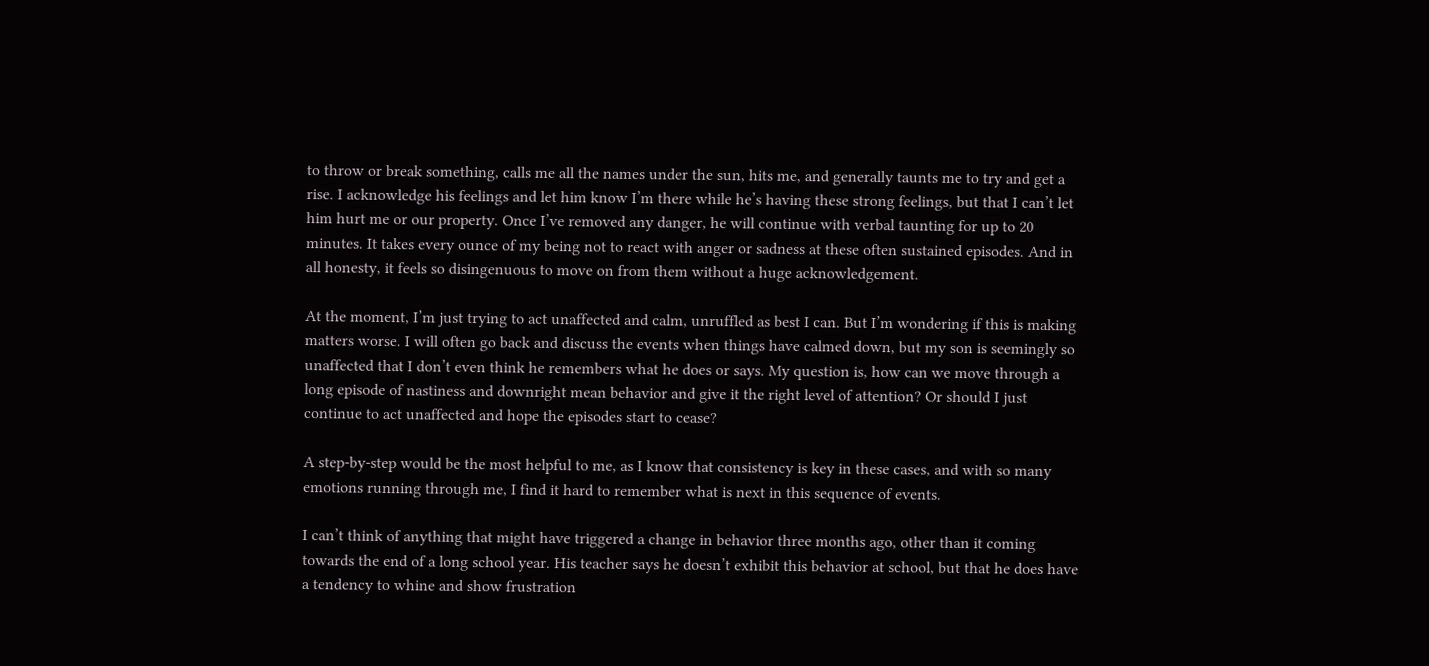to throw or break something, calls me all the names under the sun, hits me, and generally taunts me to try and get a rise. I acknowledge his feelings and let him know I’m there while he’s having these strong feelings, but that I can’t let him hurt me or our property. Once I’ve removed any danger, he will continue with verbal taunting for up to 20 minutes. It takes every ounce of my being not to react with anger or sadness at these often sustained episodes. And in all honesty, it feels so disingenuous to move on from them without a huge acknowledgement.

At the moment, I’m just trying to act unaffected and calm, unruffled as best I can. But I’m wondering if this is making matters worse. I will often go back and discuss the events when things have calmed down, but my son is seemingly so unaffected that I don’t even think he remembers what he does or says. My question is, how can we move through a long episode of nastiness and downright mean behavior and give it the right level of attention? Or should I just continue to act unaffected and hope the episodes start to cease?

A step-by-step would be the most helpful to me, as I know that consistency is key in these cases, and with so many emotions running through me, I find it hard to remember what is next in this sequence of events.

I can’t think of anything that might have triggered a change in behavior three months ago, other than it coming towards the end of a long school year. His teacher says he doesn’t exhibit this behavior at school, but that he does have a tendency to whine and show frustration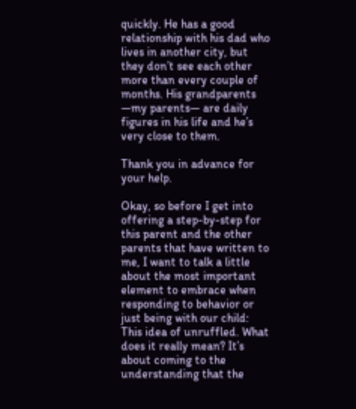quickly. He has a good relationship with his dad who lives in another city, but they don’t see each other more than every couple of months. His grandparents —my parents— are daily figures in his life and he’s very close to them.

Thank you in advance for your help.

Okay, so before I get into offering a step-by-step for this parent and the other parents that have written to me, I want to talk a little about the most important element to embrace when responding to behavior or just being with our child: This idea of unruffled. What does it really mean? It’s about coming to the understanding that the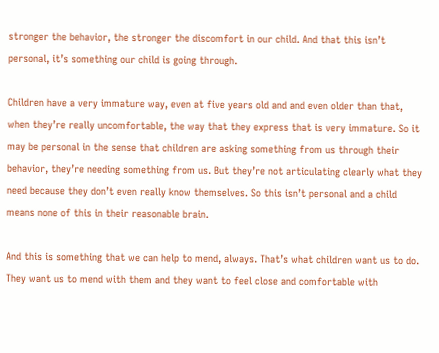stronger the behavior, the stronger the discomfort in our child. And that this isn’t personal, it’s something our child is going through.

Children have a very immature way, even at five years old and and even older than that, when they’re really uncomfortable, the way that they express that is very immature. So it may be personal in the sense that children are asking something from us through their behavior, they’re needing something from us. But they’re not articulating clearly what they need because they don’t even really know themselves. So this isn’t personal and a child means none of this in their reasonable brain.

And this is something that we can help to mend, always. That’s what children want us to do. They want us to mend with them and they want to feel close and comfortable with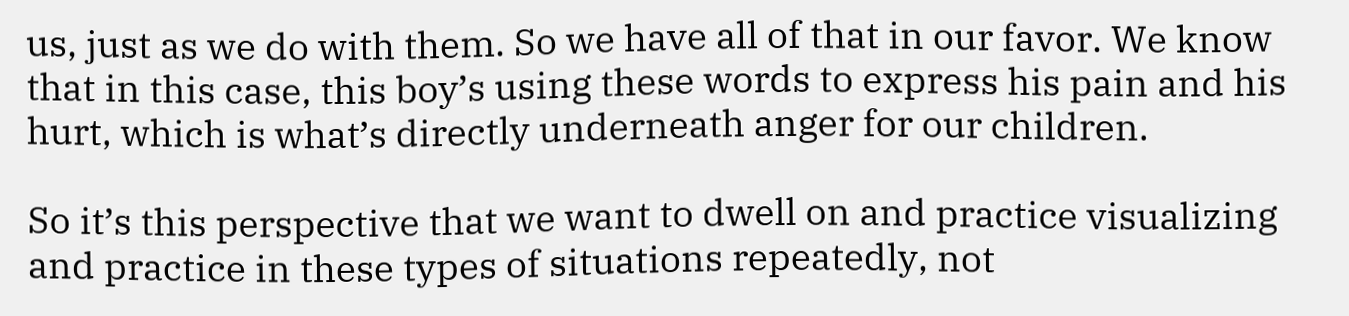us, just as we do with them. So we have all of that in our favor. We know that in this case, this boy’s using these words to express his pain and his hurt, which is what’s directly underneath anger for our children.

So it’s this perspective that we want to dwell on and practice visualizing and practice in these types of situations repeatedly, not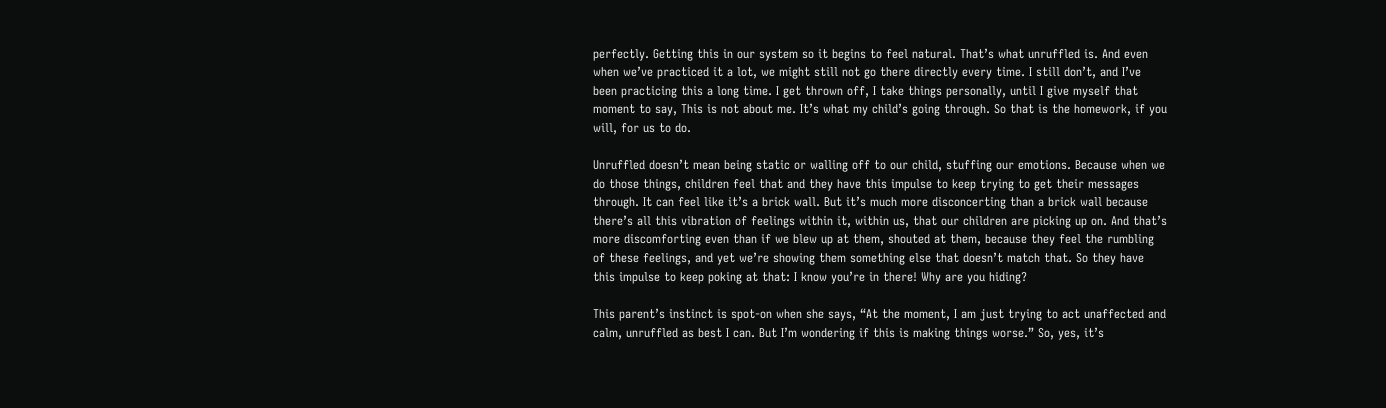perfectly. Getting this in our system so it begins to feel natural. That’s what unruffled is. And even when we’ve practiced it a lot, we might still not go there directly every time. I still don’t, and I’ve been practicing this a long time. I get thrown off, I take things personally, until I give myself that moment to say, This is not about me. It’s what my child’s going through. So that is the homework, if you will, for us to do.

Unruffled doesn’t mean being static or walling off to our child, stuffing our emotions. Because when we do those things, children feel that and they have this impulse to keep trying to get their messages through. It can feel like it’s a brick wall. But it’s much more disconcerting than a brick wall because there’s all this vibration of feelings within it, within us, that our children are picking up on. And that’s more discomforting even than if we blew up at them, shouted at them, because they feel the rumbling of these feelings, and yet we’re showing them something else that doesn’t match that. So they have this impulse to keep poking at that: I know you’re in there! Why are you hiding?

This parent’s instinct is spot-on when she says, “At the moment, I am just trying to act unaffected and calm, unruffled as best I can. But I’m wondering if this is making things worse.” So, yes, it’s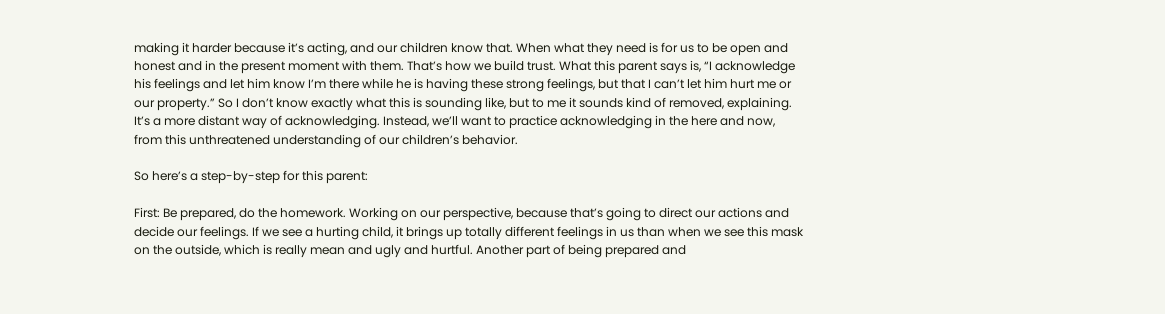making it harder because it’s acting, and our children know that. When what they need is for us to be open and honest and in the present moment with them. That’s how we build trust. What this parent says is, “I acknowledge his feelings and let him know I’m there while he is having these strong feelings, but that I can’t let him hurt me or our property.” So I don’t know exactly what this is sounding like, but to me it sounds kind of removed, explaining. It’s a more distant way of acknowledging. Instead, we’ll want to practice acknowledging in the here and now, from this unthreatened understanding of our children’s behavior.

So here’s a step-by-step for this parent:

First: Be prepared, do the homework. Working on our perspective, because that’s going to direct our actions and decide our feelings. If we see a hurting child, it brings up totally different feelings in us than when we see this mask on the outside, which is really mean and ugly and hurtful. Another part of being prepared and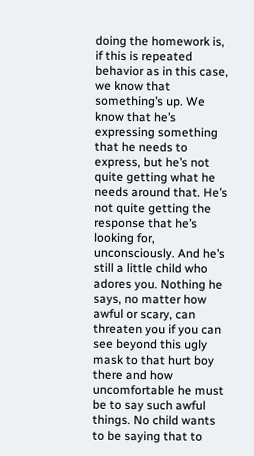doing the homework is, if this is repeated behavior as in this case, we know that something’s up. We know that he’s expressing something that he needs to express, but he’s not quite getting what he needs around that. He’s not quite getting the response that he’s looking for, unconsciously. And he’s still a little child who adores you. Nothing he says, no matter how awful or scary, can threaten you if you can see beyond this ugly mask to that hurt boy there and how uncomfortable he must be to say such awful things. No child wants to be saying that to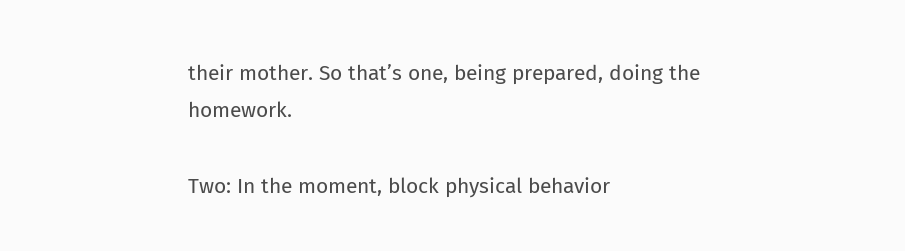their mother. So that’s one, being prepared, doing the homework.

Two: In the moment, block physical behavior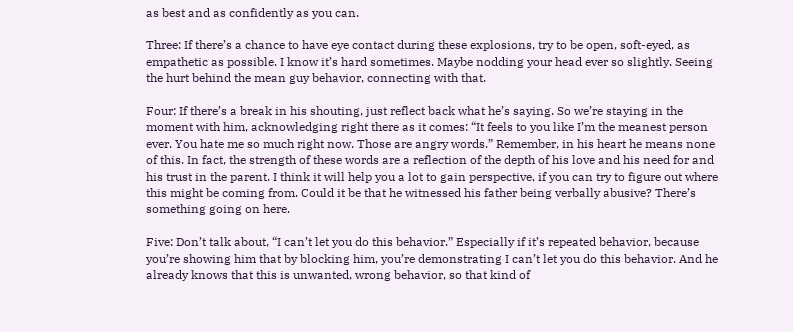as best and as confidently as you can.

Three: If there’s a chance to have eye contact during these explosions, try to be open, soft-eyed, as empathetic as possible. I know it’s hard sometimes. Maybe nodding your head ever so slightly. Seeing the hurt behind the mean guy behavior, connecting with that.

Four: If there’s a break in his shouting, just reflect back what he’s saying. So we’re staying in the moment with him, acknowledging right there as it comes: “It feels to you like I’m the meanest person ever. You hate me so much right now. Those are angry words.” Remember, in his heart he means none of this. In fact, the strength of these words are a reflection of the depth of his love and his need for and his trust in the parent. I think it will help you a lot to gain perspective, if you can try to figure out where this might be coming from. Could it be that he witnessed his father being verbally abusive? There’s something going on here.

Five: Don’t talk about, “I can’t let you do this behavior.” Especially if it’s repeated behavior, because you’re showing him that by blocking him, you’re demonstrating I can’t let you do this behavior. And he already knows that this is unwanted, wrong behavior, so that kind of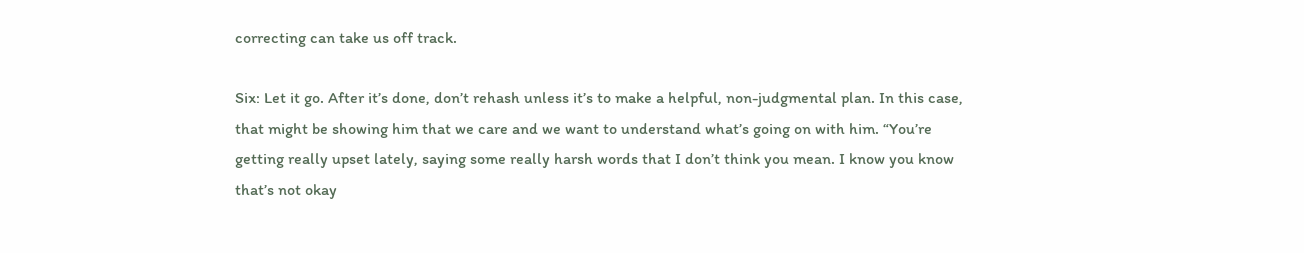correcting can take us off track.

Six: Let it go. After it’s done, don’t rehash unless it’s to make a helpful, non-judgmental plan. In this case, that might be showing him that we care and we want to understand what’s going on with him. “You’re getting really upset lately, saying some really harsh words that I don’t think you mean. I know you know that’s not okay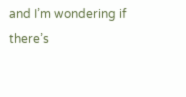and I’m wondering if there’s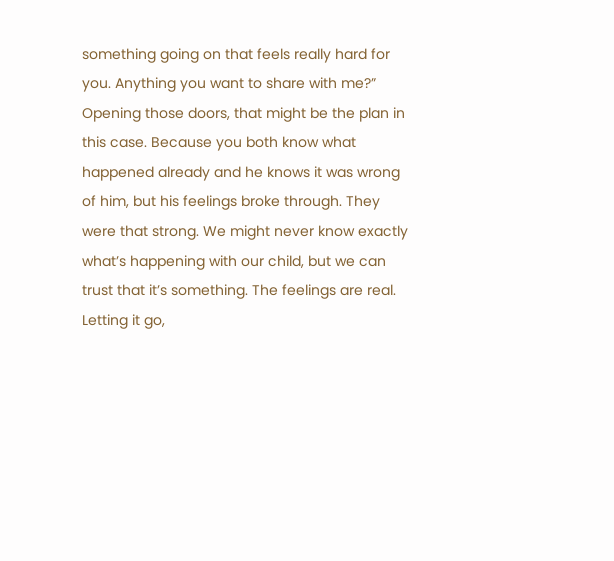something going on that feels really hard for you. Anything you want to share with me?” Opening those doors, that might be the plan in this case. Because you both know what happened already and he knows it was wrong of him, but his feelings broke through. They were that strong. We might never know exactly what’s happening with our child, but we can trust that it’s something. The feelings are real. Letting it go,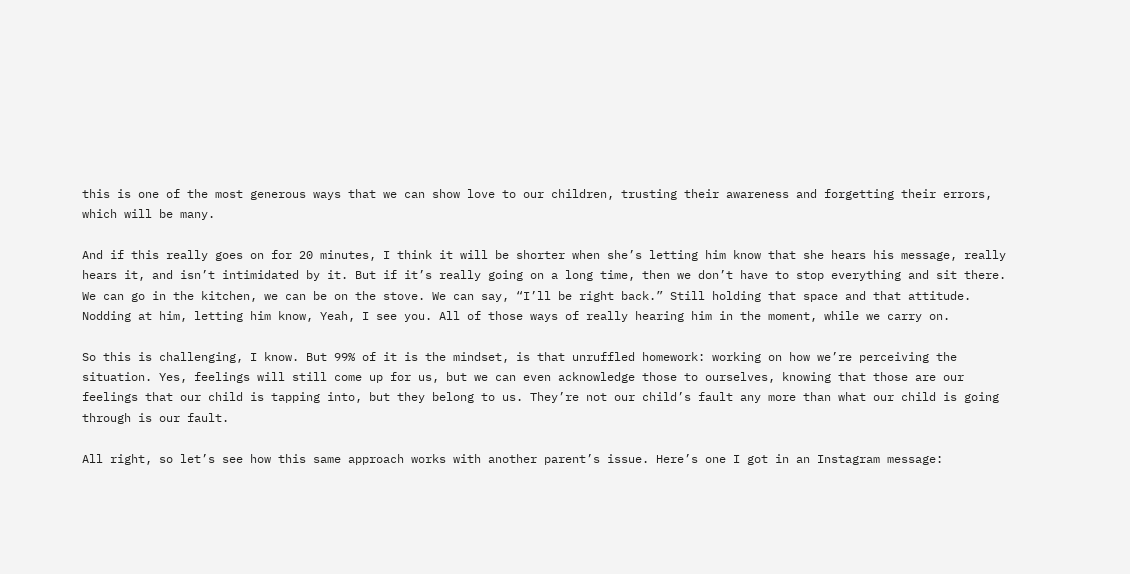this is one of the most generous ways that we can show love to our children, trusting their awareness and forgetting their errors, which will be many.

And if this really goes on for 20 minutes, I think it will be shorter when she’s letting him know that she hears his message, really hears it, and isn’t intimidated by it. But if it’s really going on a long time, then we don’t have to stop everything and sit there. We can go in the kitchen, we can be on the stove. We can say, “I’ll be right back.” Still holding that space and that attitude. Nodding at him, letting him know, Yeah, I see you. All of those ways of really hearing him in the moment, while we carry on.

So this is challenging, I know. But 99% of it is the mindset, is that unruffled homework: working on how we’re perceiving the situation. Yes, feelings will still come up for us, but we can even acknowledge those to ourselves, knowing that those are our feelings that our child is tapping into, but they belong to us. They’re not our child’s fault any more than what our child is going through is our fault.

All right, so let’s see how this same approach works with another parent’s issue. Here’s one I got in an Instagram message: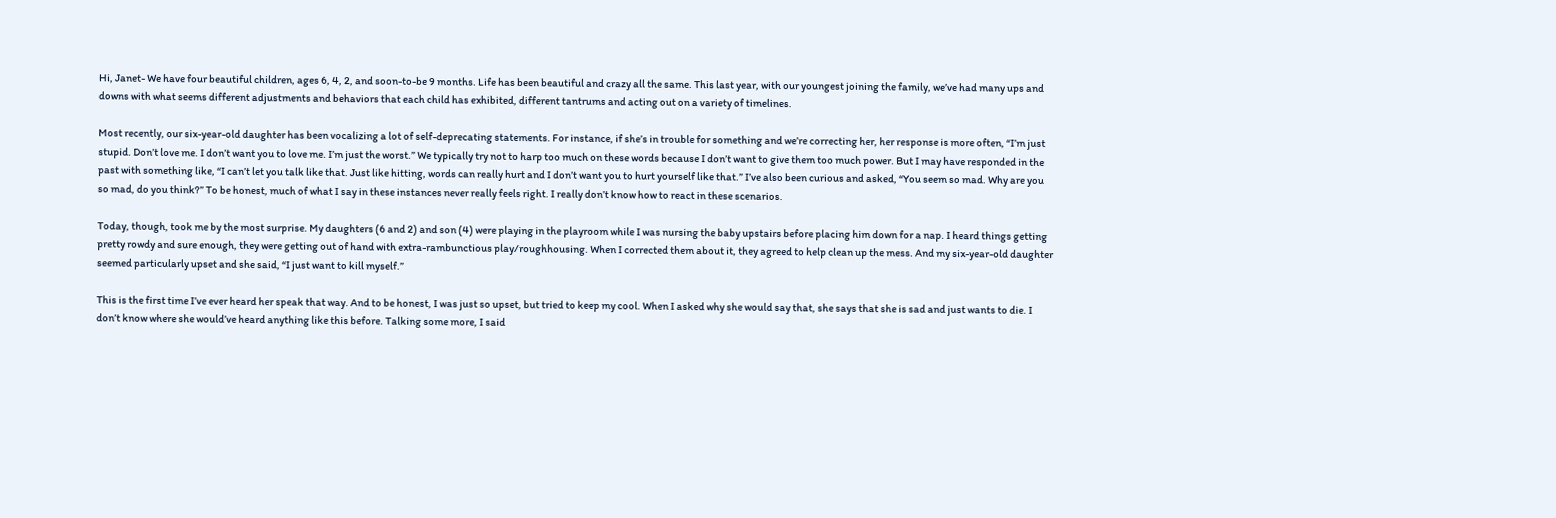Hi, Janet- We have four beautiful children, ages 6, 4, 2, and soon-to-be 9 months. Life has been beautiful and crazy all the same. This last year, with our youngest joining the family, we’ve had many ups and downs with what seems different adjustments and behaviors that each child has exhibited, different tantrums and acting out on a variety of timelines.

Most recently, our six-year-old daughter has been vocalizing a lot of self-deprecating statements. For instance, if she’s in trouble for something and we’re correcting her, her response is more often, “I’m just stupid. Don’t love me. I don’t want you to love me. I’m just the worst.” We typically try not to harp too much on these words because I don’t want to give them too much power. But I may have responded in the past with something like, “I can’t let you talk like that. Just like hitting, words can really hurt and I don’t want you to hurt yourself like that.” I’ve also been curious and asked, “You seem so mad. Why are you so mad, do you think?” To be honest, much of what I say in these instances never really feels right. I really don’t know how to react in these scenarios.

Today, though, took me by the most surprise. My daughters (6 and 2) and son (4) were playing in the playroom while I was nursing the baby upstairs before placing him down for a nap. I heard things getting pretty rowdy and sure enough, they were getting out of hand with extra-rambunctious play/roughhousing. When I corrected them about it, they agreed to help clean up the mess. And my six-year-old daughter seemed particularly upset and she said, “I just want to kill myself.”

This is the first time I’ve ever heard her speak that way. And to be honest, I was just so upset, but tried to keep my cool. When I asked why she would say that, she says that she is sad and just wants to die. I don’t know where she would’ve heard anything like this before. Talking some more, I said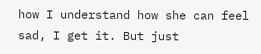how I understand how she can feel sad, I get it. But just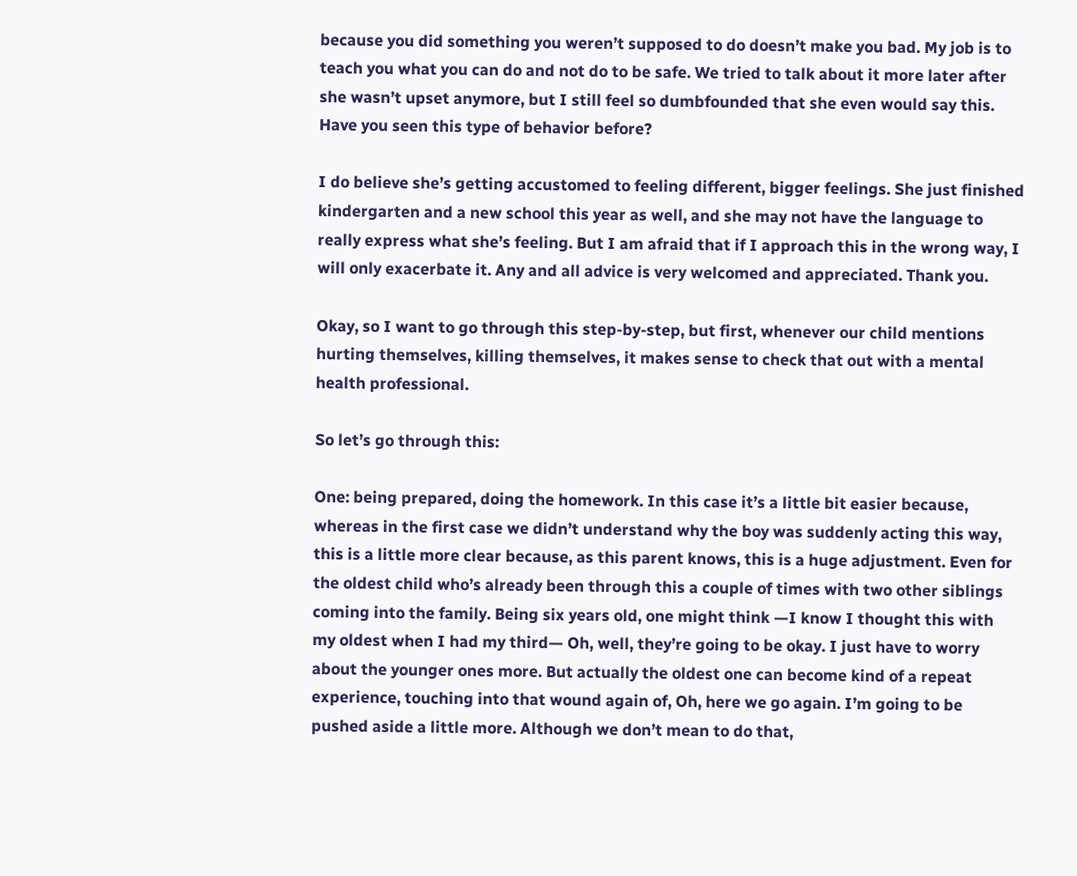because you did something you weren’t supposed to do doesn’t make you bad. My job is to teach you what you can do and not do to be safe. We tried to talk about it more later after she wasn’t upset anymore, but I still feel so dumbfounded that she even would say this. Have you seen this type of behavior before?

I do believe she’s getting accustomed to feeling different, bigger feelings. She just finished kindergarten and a new school this year as well, and she may not have the language to really express what she’s feeling. But I am afraid that if I approach this in the wrong way, I will only exacerbate it. Any and all advice is very welcomed and appreciated. Thank you.

Okay, so I want to go through this step-by-step, but first, whenever our child mentions hurting themselves, killing themselves, it makes sense to check that out with a mental health professional.

So let’s go through this:

One: being prepared, doing the homework. In this case it’s a little bit easier because, whereas in the first case we didn’t understand why the boy was suddenly acting this way, this is a little more clear because, as this parent knows, this is a huge adjustment. Even for the oldest child who’s already been through this a couple of times with two other siblings coming into the family. Being six years old, one might think —I know I thought this with my oldest when I had my third— Oh, well, they’re going to be okay. I just have to worry about the younger ones more. But actually the oldest one can become kind of a repeat experience, touching into that wound again of, Oh, here we go again. I’m going to be pushed aside a little more. Although we don’t mean to do that,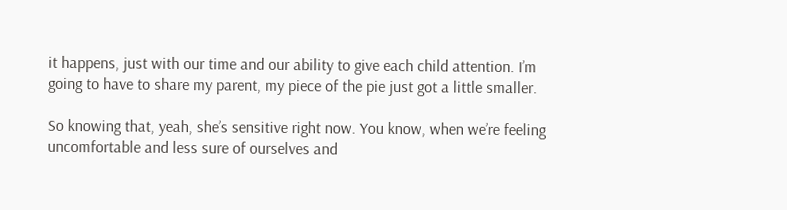it happens, just with our time and our ability to give each child attention. I’m going to have to share my parent, my piece of the pie just got a little smaller.

So knowing that, yeah, she’s sensitive right now. You know, when we’re feeling uncomfortable and less sure of ourselves and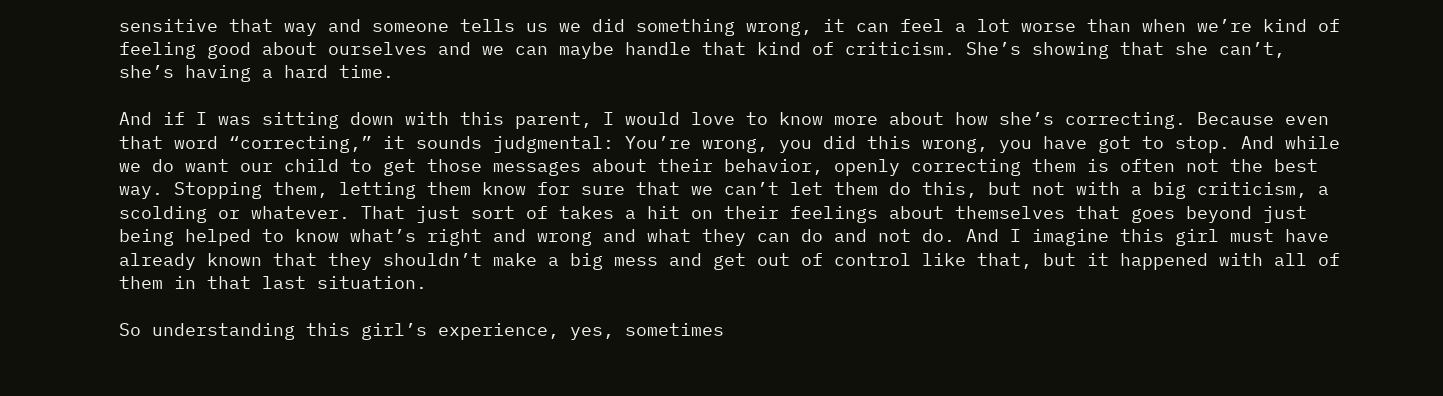sensitive that way and someone tells us we did something wrong, it can feel a lot worse than when we’re kind of feeling good about ourselves and we can maybe handle that kind of criticism. She’s showing that she can’t, she’s having a hard time.

And if I was sitting down with this parent, I would love to know more about how she’s correcting. Because even that word “correcting,” it sounds judgmental: You’re wrong, you did this wrong, you have got to stop. And while we do want our child to get those messages about their behavior, openly correcting them is often not the best way. Stopping them, letting them know for sure that we can’t let them do this, but not with a big criticism, a scolding or whatever. That just sort of takes a hit on their feelings about themselves that goes beyond just being helped to know what’s right and wrong and what they can do and not do. And I imagine this girl must have already known that they shouldn’t make a big mess and get out of control like that, but it happened with all of them in that last situation.

So understanding this girl’s experience, yes, sometimes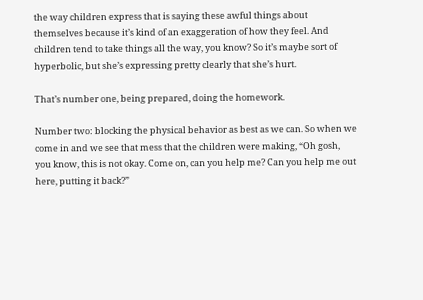the way children express that is saying these awful things about themselves because it’s kind of an exaggeration of how they feel. And children tend to take things all the way, you know? So it’s maybe sort of hyperbolic, but she’s expressing pretty clearly that she’s hurt.

That’s number one, being prepared, doing the homework.

Number two: blocking the physical behavior as best as we can. So when we come in and we see that mess that the children were making, “Oh gosh, you know, this is not okay. Come on, can you help me? Can you help me out here, putting it back?”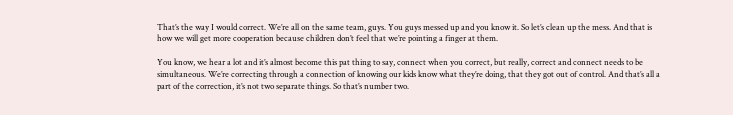That’s the way I would correct. We’re all on the same team, guys. You guys messed up and you know it. So let’s clean up the mess. And that is how we will get more cooperation because children don’t feel that we’re pointing a finger at them.

You know, we hear a lot and it’s almost become this pat thing to say, connect when you correct, but really, correct and connect needs to be simultaneous. We’re correcting through a connection of knowing our kids know what they’re doing, that they got out of control. And that’s all a part of the correction, it’s not two separate things. So that’s number two.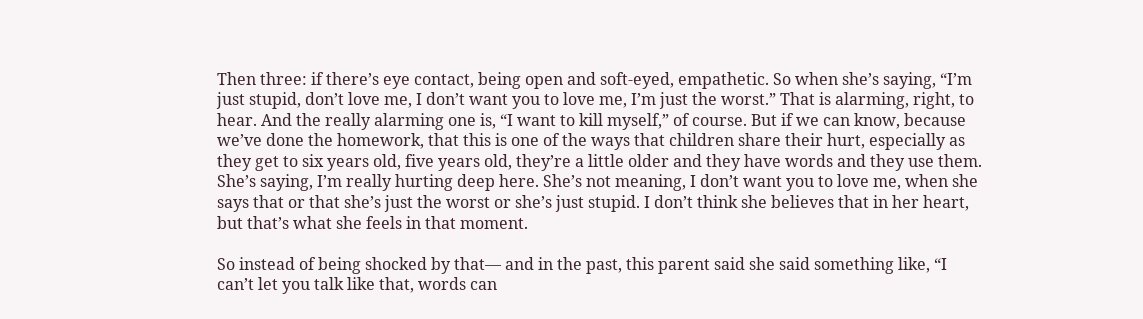Then three: if there’s eye contact, being open and soft-eyed, empathetic. So when she’s saying, “I’m just stupid, don’t love me, I don’t want you to love me, I’m just the worst.” That is alarming, right, to hear. And the really alarming one is, “I want to kill myself,” of course. But if we can know, because we’ve done the homework, that this is one of the ways that children share their hurt, especially as they get to six years old, five years old, they’re a little older and they have words and they use them. She’s saying, I’m really hurting deep here. She’s not meaning, I don’t want you to love me, when she says that or that she’s just the worst or she’s just stupid. I don’t think she believes that in her heart, but that’s what she feels in that moment.

So instead of being shocked by that— and in the past, this parent said she said something like, “I can’t let you talk like that, words can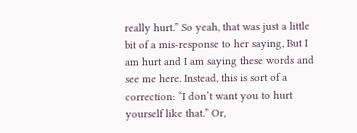really hurt.” So yeah, that was just a little bit of a mis-response to her saying, But I am hurt and I am saying these words and see me here. Instead, this is sort of a correction: “I don’t want you to hurt yourself like that.” Or,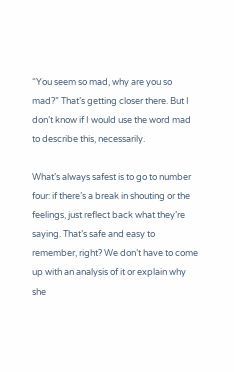“You seem so mad, why are you so mad?” That’s getting closer there. But I don’t know if I would use the word mad to describe this, necessarily.

What’s always safest is to go to number four: if there’s a break in shouting or the feelings, just reflect back what they’re saying. That’s safe and easy to remember, right? We don’t have to come up with an analysis of it or explain why she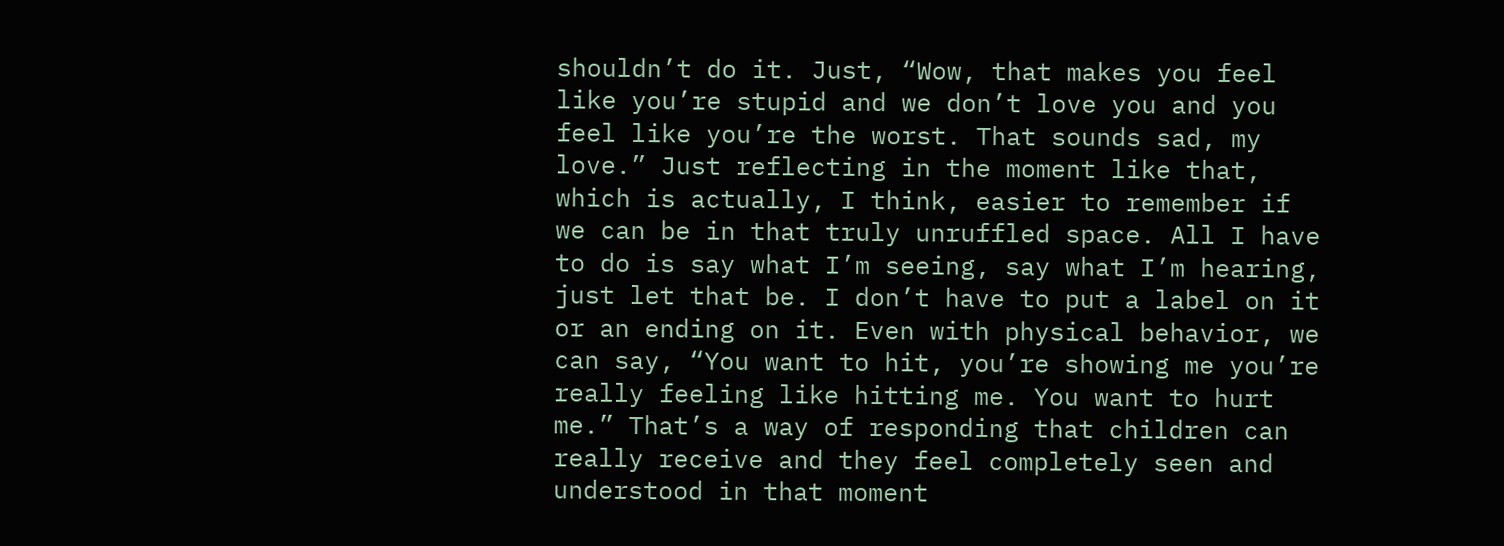shouldn’t do it. Just, “Wow, that makes you feel like you’re stupid and we don’t love you and you feel like you’re the worst. That sounds sad, my love.” Just reflecting in the moment like that, which is actually, I think, easier to remember if we can be in that truly unruffled space. All I have to do is say what I’m seeing, say what I’m hearing, just let that be. I don’t have to put a label on it or an ending on it. Even with physical behavior, we can say, “You want to hit, you’re showing me you’re really feeling like hitting me. You want to hurt me.” That’s a way of responding that children can really receive and they feel completely seen and understood in that moment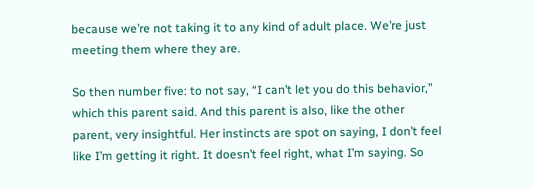because we’re not taking it to any kind of adult place. We’re just meeting them where they are.

So then number five: to not say, “I can’t let you do this behavior,” which this parent said. And this parent is also, like the other parent, very insightful. Her instincts are spot on saying, I don’t feel like I’m getting it right. It doesn’t feel right, what I’m saying. So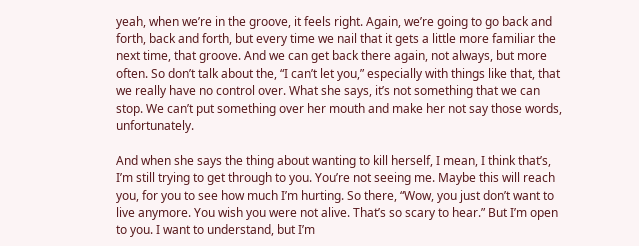yeah, when we’re in the groove, it feels right. Again, we’re going to go back and forth, back and forth, but every time we nail that it gets a little more familiar the next time, that groove. And we can get back there again, not always, but more often. So don’t talk about the, “I can’t let you,” especially with things like that, that we really have no control over. What she says, it’s not something that we can stop. We can’t put something over her mouth and make her not say those words, unfortunately.

And when she says the thing about wanting to kill herself, I mean, I think that’s, I’m still trying to get through to you. You’re not seeing me. Maybe this will reach you, for you to see how much I’m hurting. So there, “Wow, you just don’t want to live anymore. You wish you were not alive. That’s so scary to hear.” But I’m open to you. I want to understand, but I’m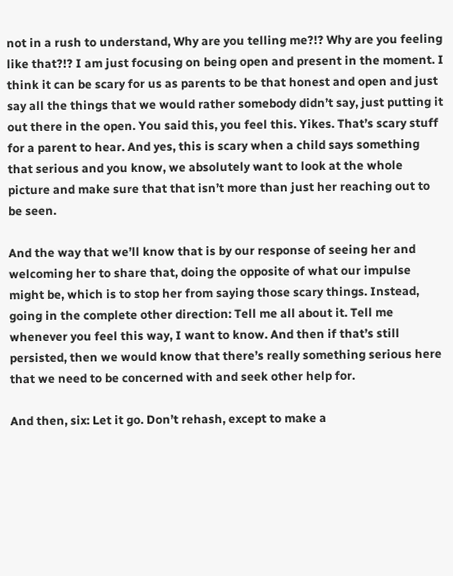not in a rush to understand, Why are you telling me?!? Why are you feeling like that?!? I am just focusing on being open and present in the moment. I think it can be scary for us as parents to be that honest and open and just say all the things that we would rather somebody didn’t say, just putting it out there in the open. You said this, you feel this. Yikes. That’s scary stuff for a parent to hear. And yes, this is scary when a child says something that serious and you know, we absolutely want to look at the whole picture and make sure that that isn’t more than just her reaching out to be seen.

And the way that we’ll know that is by our response of seeing her and welcoming her to share that, doing the opposite of what our impulse might be, which is to stop her from saying those scary things. Instead, going in the complete other direction: Tell me all about it. Tell me whenever you feel this way, I want to know. And then if that’s still persisted, then we would know that there’s really something serious here that we need to be concerned with and seek other help for.

And then, six: Let it go. Don’t rehash, except to make a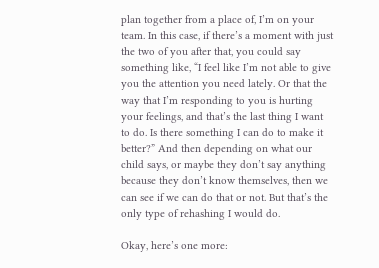plan together from a place of, I’m on your team. In this case, if there’s a moment with just the two of you after that, you could say something like, “I feel like I’m not able to give you the attention you need lately. Or that the way that I’m responding to you is hurting your feelings, and that’s the last thing I want to do. Is there something I can do to make it better?” And then depending on what our child says, or maybe they don’t say anything because they don’t know themselves, then we can see if we can do that or not. But that’s the only type of rehashing I would do.

Okay, here’s one more: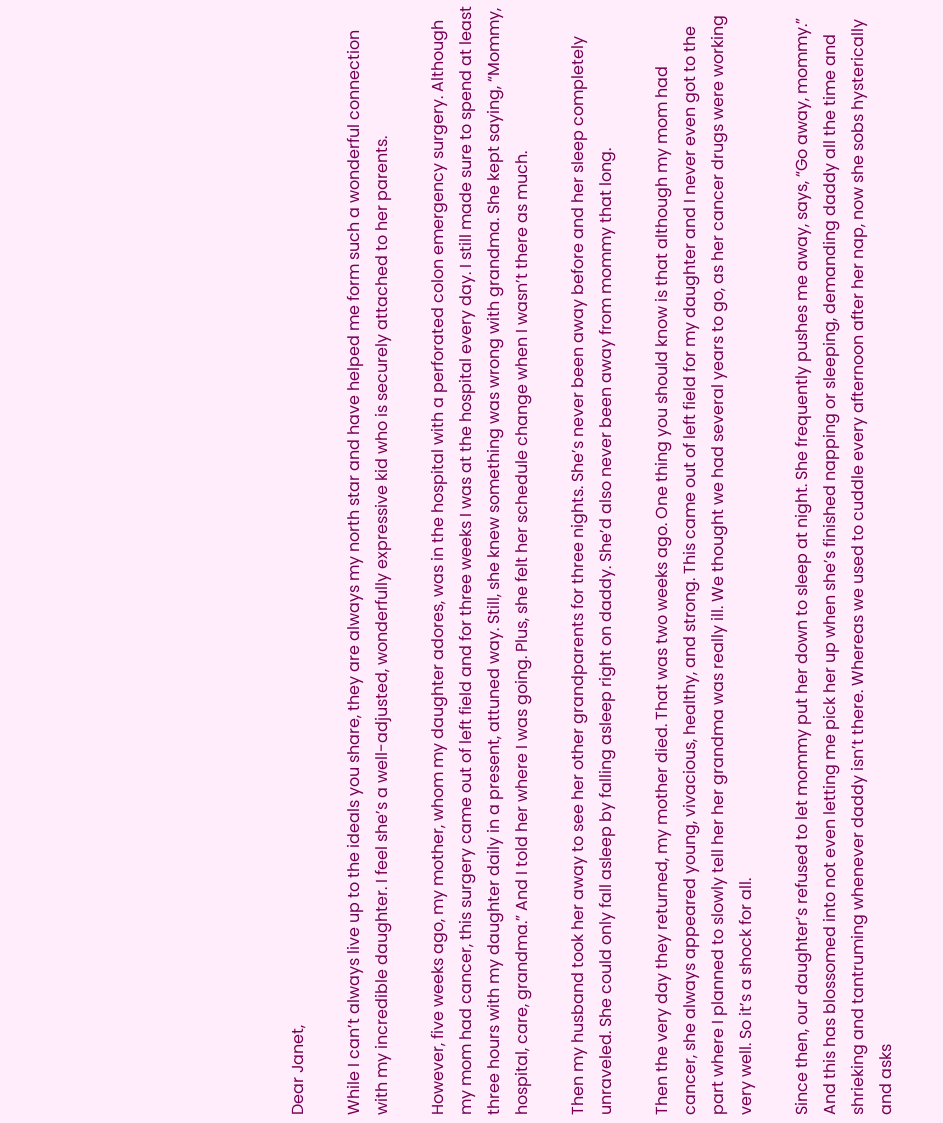Dear Janet,

While I can’t always live up to the ideals you share, they are always my north star and have helped me form such a wonderful connection with my incredible daughter. I feel she’s a well-adjusted, wonderfully expressive kid who is securely attached to her parents.

However, five weeks ago, my mother, whom my daughter adores, was in the hospital with a perforated colon emergency surgery. Although my mom had cancer, this surgery came out of left field and for three weeks I was at the hospital every day. I still made sure to spend at least three hours with my daughter daily in a present, attuned way. Still, she knew something was wrong with grandma. She kept saying, “Mommy, hospital, care, grandma.” And I told her where I was going. Plus, she felt her schedule change when I wasn’t there as much.

Then my husband took her away to see her other grandparents for three nights. She’s never been away before and her sleep completely unraveled. She could only fall asleep by falling asleep right on daddy. She’d also never been away from mommy that long.

Then the very day they returned, my mother died. That was two weeks ago. One thing you should know is that although my mom had cancer, she always appeared young, vivacious, healthy, and strong. This came out of left field for my daughter and I never even got to the part where I planned to slowly tell her her grandma was really ill. We thought we had several years to go, as her cancer drugs were working very well. So it’s a shock for all.

Since then, our daughter’s refused to let mommy put her down to sleep at night. She frequently pushes me away, says, “Go away, mommy.” And this has blossomed into not even letting me pick her up when she’s finished napping or sleeping, demanding daddy all the time and shrieking and tantruming whenever daddy isn’t there. Whereas we used to cuddle every afternoon after her nap, now she sobs hysterically and asks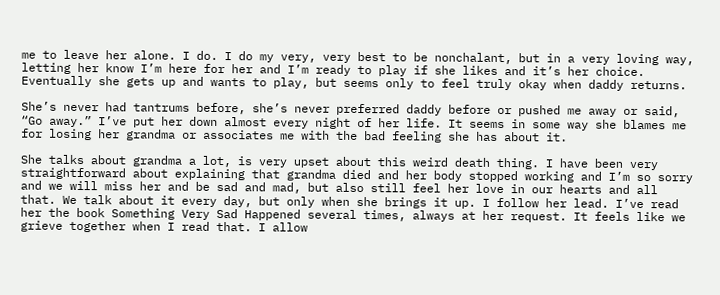me to leave her alone. I do. I do my very, very best to be nonchalant, but in a very loving way, letting her know I’m here for her and I’m ready to play if she likes and it’s her choice. Eventually she gets up and wants to play, but seems only to feel truly okay when daddy returns.

She’s never had tantrums before, she’s never preferred daddy before or pushed me away or said, “Go away.” I’ve put her down almost every night of her life. It seems in some way she blames me for losing her grandma or associates me with the bad feeling she has about it.

She talks about grandma a lot, is very upset about this weird death thing. I have been very straightforward about explaining that grandma died and her body stopped working and I’m so sorry and we will miss her and be sad and mad, but also still feel her love in our hearts and all that. We talk about it every day, but only when she brings it up. I follow her lead. I’ve read her the book Something Very Sad Happened several times, always at her request. It feels like we grieve together when I read that. I allow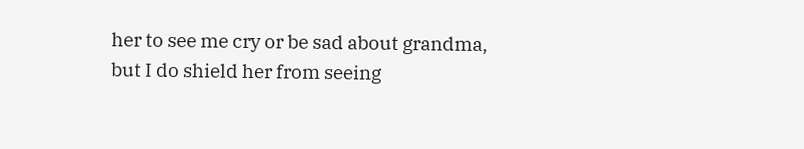her to see me cry or be sad about grandma, but I do shield her from seeing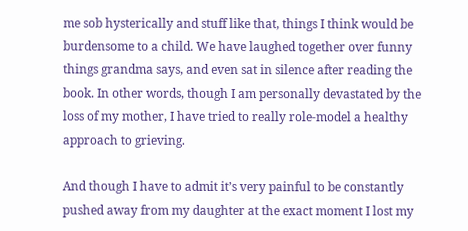me sob hysterically and stuff like that, things I think would be burdensome to a child. We have laughed together over funny things grandma says, and even sat in silence after reading the book. In other words, though I am personally devastated by the loss of my mother, I have tried to really role-model a healthy approach to grieving.

And though I have to admit it’s very painful to be constantly pushed away from my daughter at the exact moment I lost my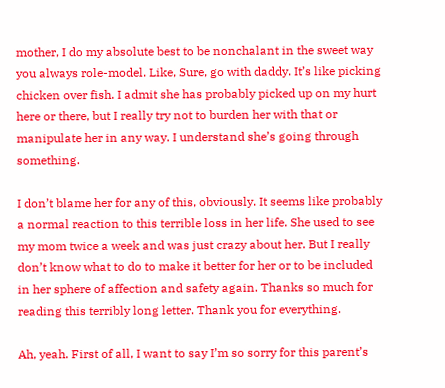mother, I do my absolute best to be nonchalant in the sweet way you always role-model. Like, Sure, go with daddy. It’s like picking chicken over fish. I admit she has probably picked up on my hurt here or there, but I really try not to burden her with that or manipulate her in any way. I understand she’s going through something.

I don’t blame her for any of this, obviously. It seems like probably a normal reaction to this terrible loss in her life. She used to see my mom twice a week and was just crazy about her. But I really don’t know what to do to make it better for her or to be included in her sphere of affection and safety again. Thanks so much for reading this terribly long letter. Thank you for everything.

Ah, yeah. First of all, I want to say I’m so sorry for this parent’s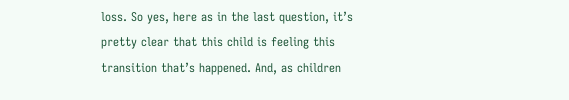loss. So yes, here as in the last question, it’s pretty clear that this child is feeling this transition that’s happened. And, as children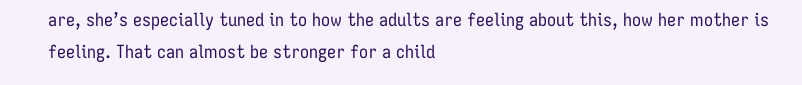are, she’s especially tuned in to how the adults are feeling about this, how her mother is feeling. That can almost be stronger for a child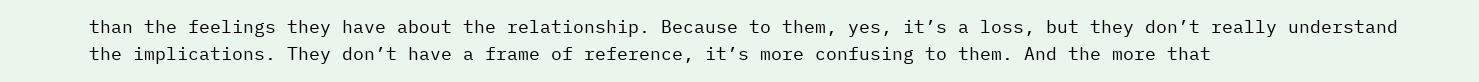than the feelings they have about the relationship. Because to them, yes, it’s a loss, but they don’t really understand the implications. They don’t have a frame of reference, it’s more confusing to them. And the more that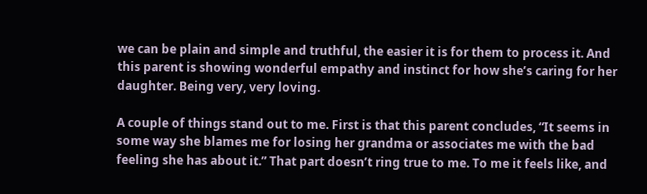we can be plain and simple and truthful, the easier it is for them to process it. And this parent is showing wonderful empathy and instinct for how she’s caring for her daughter. Being very, very loving.

A couple of things stand out to me. First is that this parent concludes, “It seems in some way she blames me for losing her grandma or associates me with the bad feeling she has about it.” That part doesn’t ring true to me. To me it feels like, and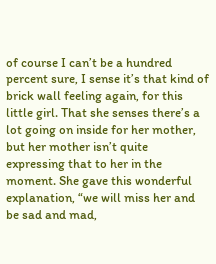of course I can’t be a hundred percent sure, I sense it’s that kind of brick wall feeling again, for this little girl. That she senses there’s a lot going on inside for her mother, but her mother isn’t quite expressing that to her in the moment. She gave this wonderful explanation, “we will miss her and be sad and mad,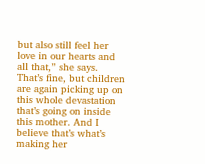but also still feel her love in our hearts and all that,” she says. That’s fine, but children are again picking up on this whole devastation that’s going on inside this mother. And I believe that’s what’s making her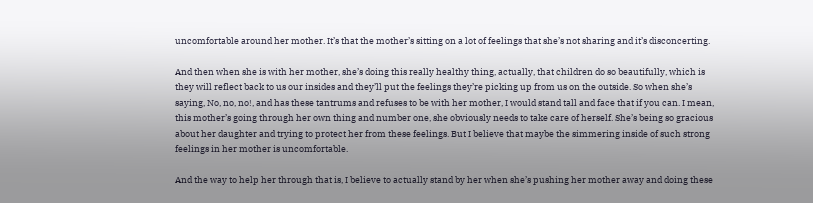uncomfortable around her mother. It’s that the mother’s sitting on a lot of feelings that she’s not sharing and it’s disconcerting.

And then when she is with her mother, she’s doing this really healthy thing, actually, that children do so beautifully, which is they will reflect back to us our insides and they’ll put the feelings they’re picking up from us on the outside. So when she’s saying, No, no, no!, and has these tantrums and refuses to be with her mother, I would stand tall and face that if you can. I mean, this mother’s going through her own thing and number one, she obviously needs to take care of herself. She’s being so gracious about her daughter and trying to protect her from these feelings. But I believe that maybe the simmering inside of such strong feelings in her mother is uncomfortable.

And the way to help her through that is, I believe to actually stand by her when she’s pushing her mother away and doing these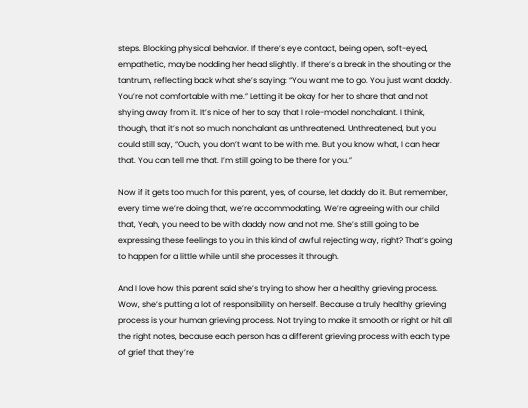steps. Blocking physical behavior. If there’s eye contact, being open, soft-eyed, empathetic, maybe nodding her head slightly. If there’s a break in the shouting or the tantrum, reflecting back what she’s saying: “You want me to go. You just want daddy. You’re not comfortable with me.” Letting it be okay for her to share that and not shying away from it. It’s nice of her to say that I role-model nonchalant. I think, though, that it’s not so much nonchalant as unthreatened. Unthreatened, but you could still say, “Ouch, you don’t want to be with me. But you know what, I can hear that. You can tell me that. I’m still going to be there for you.”

Now if it gets too much for this parent, yes, of course, let daddy do it. But remember, every time we’re doing that, we’re accommodating. We’re agreeing with our child that, Yeah, you need to be with daddy now and not me. She’s still going to be expressing these feelings to you in this kind of awful rejecting way, right? That’s going to happen for a little while until she processes it through.

And I love how this parent said she’s trying to show her a healthy grieving process. Wow, she’s putting a lot of responsibility on herself. Because a truly healthy grieving process is your human grieving process. Not trying to make it smooth or right or hit all the right notes, because each person has a different grieving process with each type of grief that they’re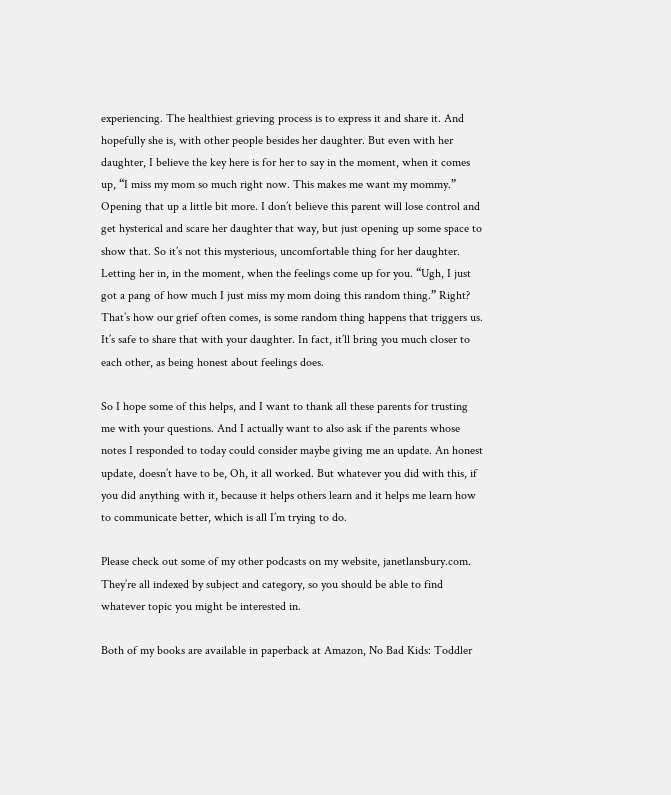experiencing. The healthiest grieving process is to express it and share it. And hopefully she is, with other people besides her daughter. But even with her daughter, I believe the key here is for her to say in the moment, when it comes up, “I miss my mom so much right now. This makes me want my mommy.” Opening that up a little bit more. I don’t believe this parent will lose control and get hysterical and scare her daughter that way, but just opening up some space to show that. So it’s not this mysterious, uncomfortable thing for her daughter. Letting her in, in the moment, when the feelings come up for you. “Ugh, I just got a pang of how much I just miss my mom doing this random thing.” Right? That’s how our grief often comes, is some random thing happens that triggers us. It’s safe to share that with your daughter. In fact, it’ll bring you much closer to each other, as being honest about feelings does.

So I hope some of this helps, and I want to thank all these parents for trusting me with your questions. And I actually want to also ask if the parents whose notes I responded to today could consider maybe giving me an update. An honest update, doesn’t have to be, Oh, it all worked. But whatever you did with this, if you did anything with it, because it helps others learn and it helps me learn how to communicate better, which is all I’m trying to do.

Please check out some of my other podcasts on my website, janetlansbury.com. They’re all indexed by subject and category, so you should be able to find whatever topic you might be interested in.

Both of my books are available in paperback at Amazon, No Bad Kids: Toddler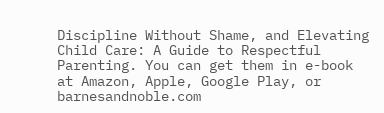Discipline Without Shame, and Elevating Child Care: A Guide to Respectful Parenting. You can get them in e-book at Amazon, Apple, Google Play, or barnesandnoble.com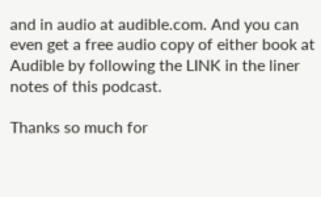and in audio at audible.com. And you can even get a free audio copy of either book at Audible by following the LINK in the liner notes of this podcast.

Thanks so much for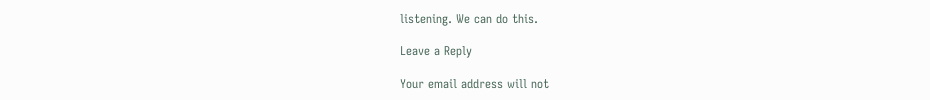listening. We can do this.

Leave a Reply

Your email address will not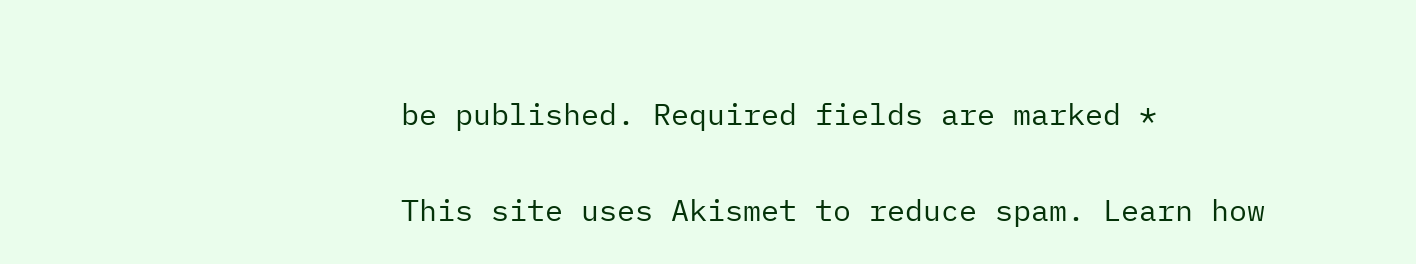be published. Required fields are marked *

This site uses Akismet to reduce spam. Learn how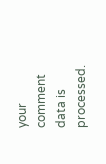your comment data is processed.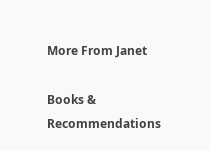More From Janet

Books & Recommendations